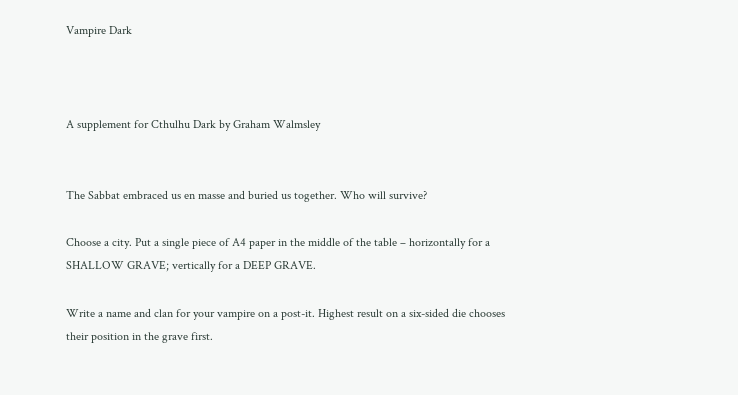Vampire Dark



A supplement for Cthulhu Dark by Graham Walmsley


The Sabbat embraced us en masse and buried us together. Who will survive?

Choose a city. Put a single piece of A4 paper in the middle of the table – horizontally for a SHALLOW GRAVE; vertically for a DEEP GRAVE.

Write a name and clan for your vampire on a post-it. Highest result on a six-sided die chooses their position in the grave first.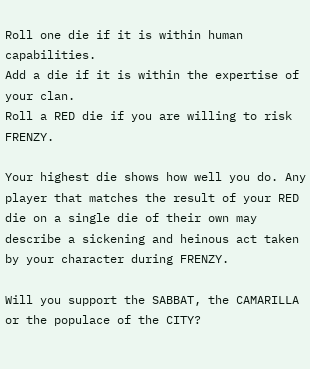Roll one die if it is within human capabilities.
Add a die if it is within the expertise of your clan.
Roll a RED die if you are willing to risk FRENZY.

Your highest die shows how well you do. Any player that matches the result of your RED die on a single die of their own may describe a sickening and heinous act taken by your character during FRENZY.

Will you support the SABBAT, the CAMARILLA or the populace of the CITY?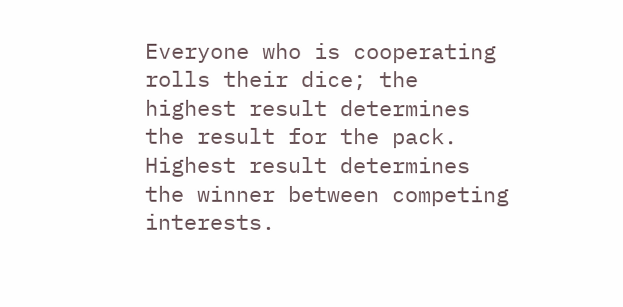Everyone who is cooperating rolls their dice; the highest result determines the result for the pack. Highest result determines the winner between competing interests.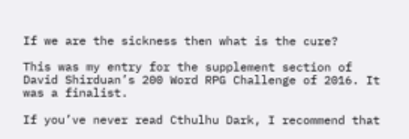If we are the sickness then what is the cure?

This was my entry for the supplement section of David Shirduan’s 200 Word RPG Challenge of 2016. It was a finalist.

If you’ve never read Cthulhu Dark, I recommend that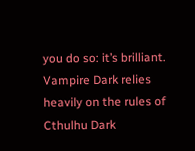you do so: it’s brilliant. Vampire Dark relies heavily on the rules of Cthulhu Dark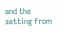and the setting from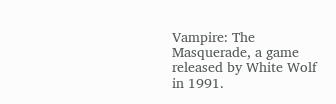Vampire: The Masquerade, a game released by White Wolf in 1991.